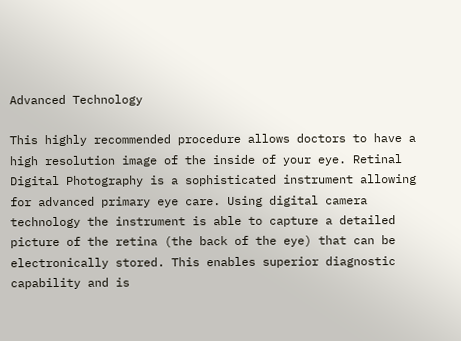Advanced Technology

This highly recommended procedure allows doctors to have a high resolution image of the inside of your eye. Retinal Digital Photography is a sophisticated instrument allowing for advanced primary eye care. Using digital camera technology the instrument is able to capture a detailed picture of the retina (the back of the eye) that can be electronically stored. This enables superior diagnostic capability and is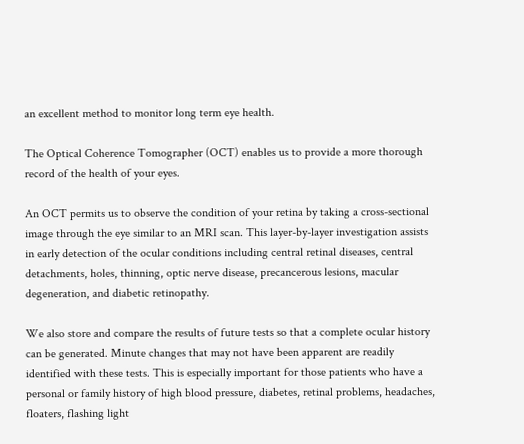an excellent method to monitor long term eye health.

The Optical Coherence Tomographer (OCT) enables us to provide a more thorough record of the health of your eyes.

An OCT permits us to observe the condition of your retina by taking a cross-sectional image through the eye similar to an MRI scan. This layer-by-layer investigation assists in early detection of the ocular conditions including central retinal diseases, central detachments, holes, thinning, optic nerve disease, precancerous lesions, macular degeneration, and diabetic retinopathy.

We also store and compare the results of future tests so that a complete ocular history can be generated. Minute changes that may not have been apparent are readily identified with these tests. This is especially important for those patients who have a personal or family history of high blood pressure, diabetes, retinal problems, headaches, floaters, flashing light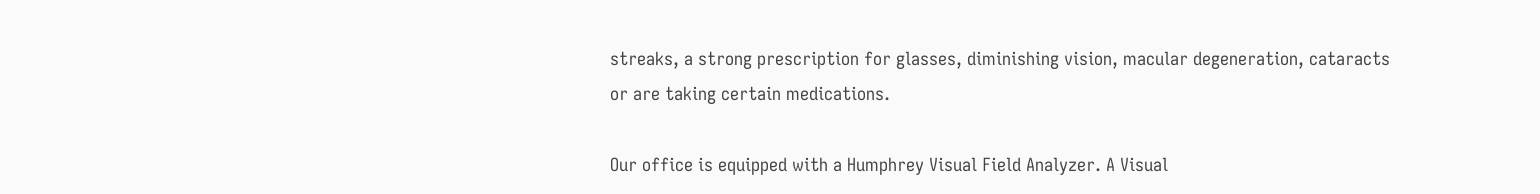streaks, a strong prescription for glasses, diminishing vision, macular degeneration, cataracts or are taking certain medications.

Our office is equipped with a Humphrey Visual Field Analyzer. A Visual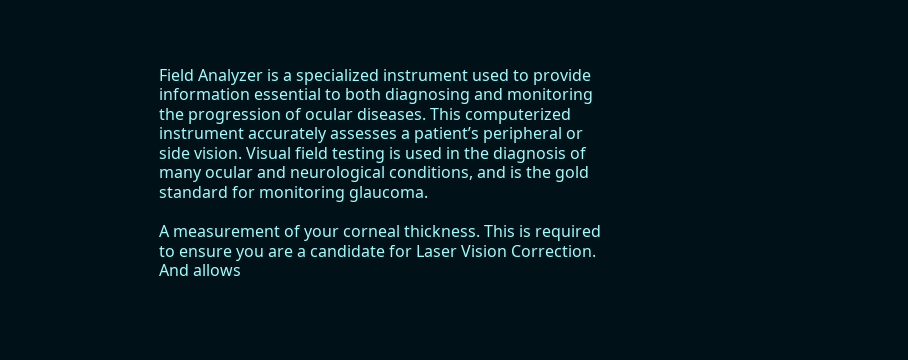Field Analyzer is a specialized instrument used to provide information essential to both diagnosing and monitoring the progression of ocular diseases. This computerized instrument accurately assesses a patient’s peripheral or side vision. Visual field testing is used in the diagnosis of many ocular and neurological conditions, and is the gold standard for monitoring glaucoma.

A measurement of your corneal thickness. This is required to ensure you are a candidate for Laser Vision Correction. And allows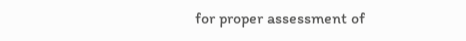for proper assessment of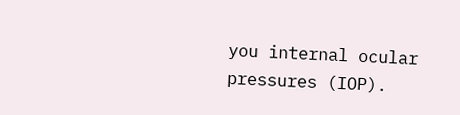you internal ocular pressures (IOP).